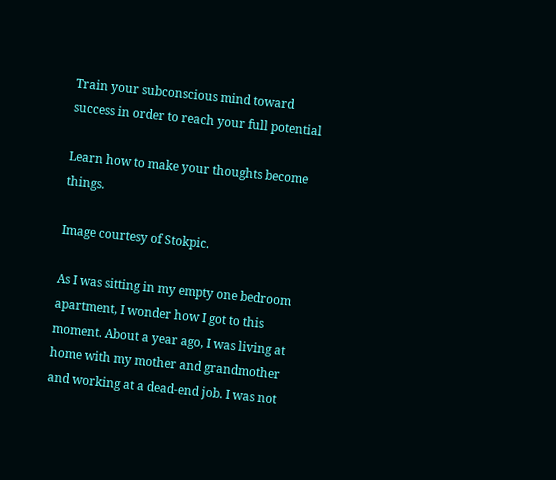Train your subconscious mind toward success in order to reach your full potential

Learn how to make your thoughts become things.

Image courtesy of Stokpic.

As I was sitting in my empty one bedroom apartment, I wonder how I got to this moment. About a year ago, I was living at home with my mother and grandmother and working at a dead-end job. I was not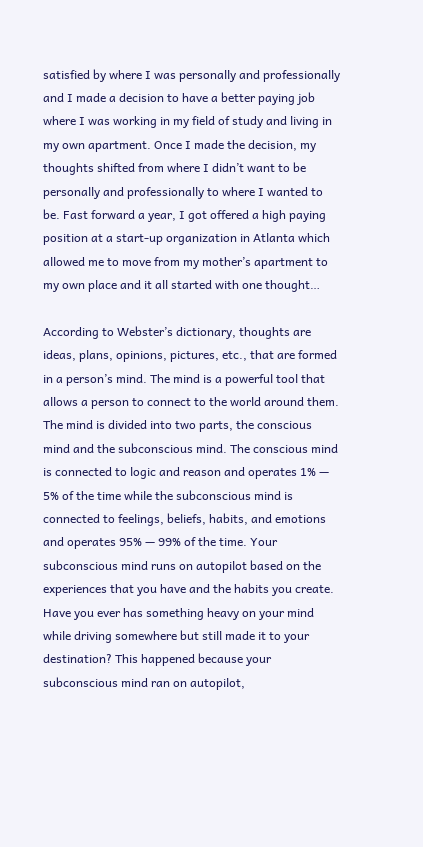satisfied by where I was personally and professionally and I made a decision to have a better paying job where I was working in my field of study and living in my own apartment. Once I made the decision, my thoughts shifted from where I didn’t want to be personally and professionally to where I wanted to be. Fast forward a year, I got offered a high paying position at a start-up organization in Atlanta which allowed me to move from my mother’s apartment to my own place and it all started with one thought…

According to Webster’s dictionary, thoughts are ideas, plans, opinions, pictures, etc., that are formed in a person’s mind. The mind is a powerful tool that allows a person to connect to the world around them. The mind is divided into two parts, the conscious mind and the subconscious mind. The conscious mind is connected to logic and reason and operates 1% — 5% of the time while the subconscious mind is connected to feelings, beliefs, habits, and emotions and operates 95% — 99% of the time. Your subconscious mind runs on autopilot based on the experiences that you have and the habits you create. Have you ever has something heavy on your mind while driving somewhere but still made it to your destination? This happened because your subconscious mind ran on autopilot,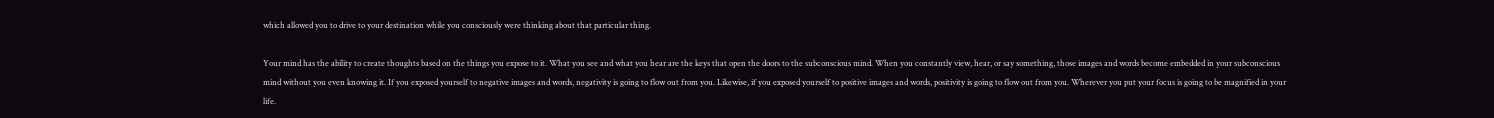which allowed you to drive to your destination while you consciously were thinking about that particular thing.

Your mind has the ability to create thoughts based on the things you expose to it. What you see and what you hear are the keys that open the doors to the subconscious mind. When you constantly view, hear, or say something, those images and words become embedded in your subconscious mind without you even knowing it. If you exposed yourself to negative images and words, negativity is going to flow out from you. Likewise, if you exposed yourself to positive images and words, positivity is going to flow out from you. Wherever you put your focus is going to be magnified in your life.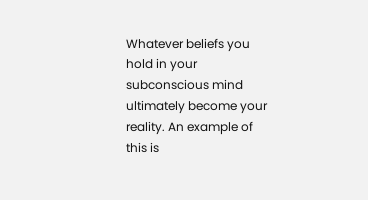Whatever beliefs you hold in your subconscious mind ultimately become your reality. An example of this is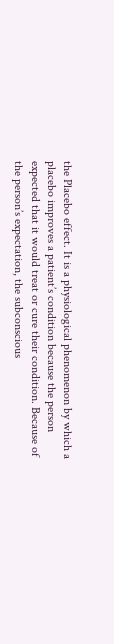the Placebo effect. It is a physiological phenomenon by which a placebo improves a patient’s condition because the person expected that it would treat or cure their condition. Because of the person’s expectation, the subconscious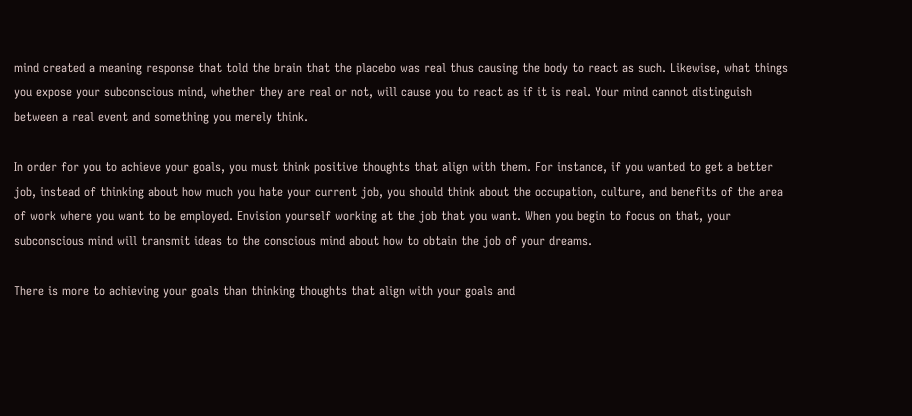mind created a meaning response that told the brain that the placebo was real thus causing the body to react as such. Likewise, what things you expose your subconscious mind, whether they are real or not, will cause you to react as if it is real. Your mind cannot distinguish between a real event and something you merely think.

In order for you to achieve your goals, you must think positive thoughts that align with them. For instance, if you wanted to get a better job, instead of thinking about how much you hate your current job, you should think about the occupation, culture, and benefits of the area of work where you want to be employed. Envision yourself working at the job that you want. When you begin to focus on that, your subconscious mind will transmit ideas to the conscious mind about how to obtain the job of your dreams.

There is more to achieving your goals than thinking thoughts that align with your goals and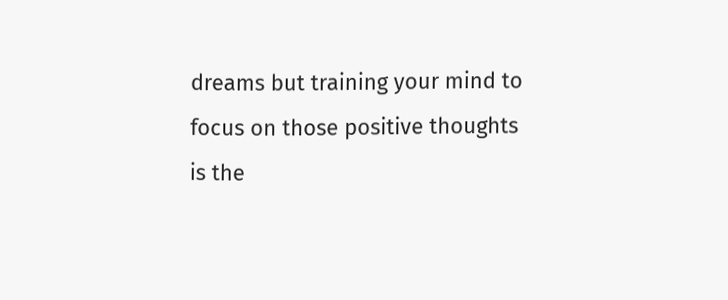dreams but training your mind to focus on those positive thoughts is the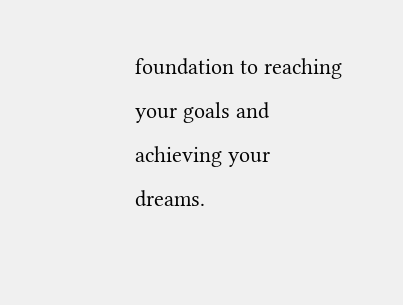foundation to reaching your goals and achieving your dreams.